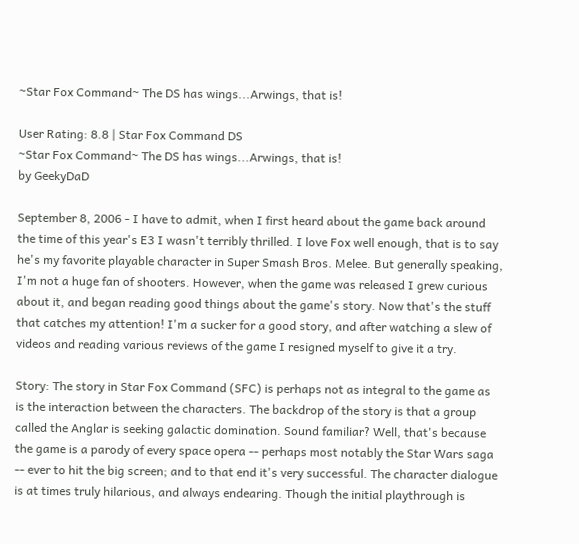~Star Fox Command~ The DS has wings...Arwings, that is!

User Rating: 8.8 | Star Fox Command DS
~Star Fox Command~ The DS has wings...Arwings, that is!
by GeekyDaD

September 8, 2006 - I have to admit, when I first heard about the game back around the time of this year's E3 I wasn't terribly thrilled. I love Fox well enough, that is to say he's my favorite playable character in Super Smash Bros. Melee. But generally speaking, I'm not a huge fan of shooters. However, when the game was released I grew curious about it, and began reading good things about the game's story. Now that's the stuff that catches my attention! I'm a sucker for a good story, and after watching a slew of videos and reading various reviews of the game I resigned myself to give it a try.

Story: The story in Star Fox Command (SFC) is perhaps not as integral to the game as is the interaction between the characters. The backdrop of the story is that a group called the Anglar is seeking galactic domination. Sound familiar? Well, that's because the game is a parody of every space opera -- perhaps most notably the Star Wars saga -- ever to hit the big screen; and to that end it's very successful. The character dialogue is at times truly hilarious, and always endearing. Though the initial playthrough is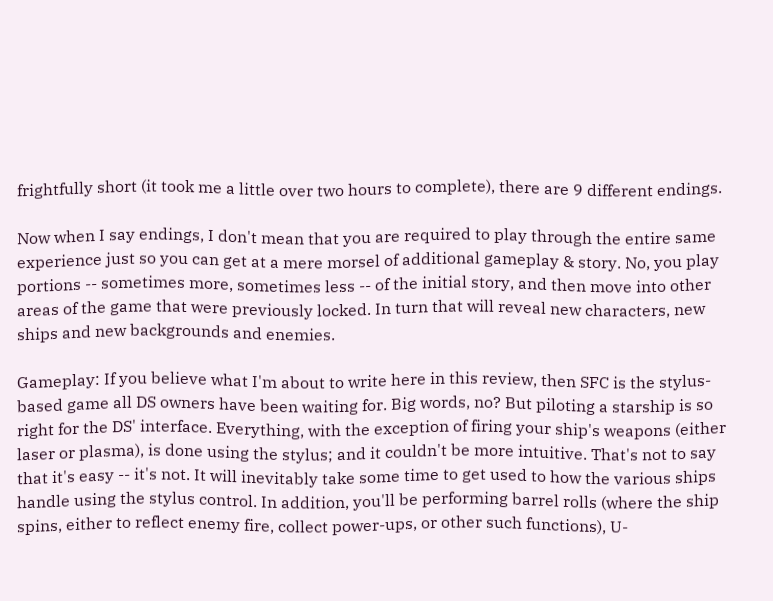frightfully short (it took me a little over two hours to complete), there are 9 different endings.

Now when I say endings, I don't mean that you are required to play through the entire same experience just so you can get at a mere morsel of additional gameplay & story. No, you play portions -- sometimes more, sometimes less -- of the initial story, and then move into other areas of the game that were previously locked. In turn that will reveal new characters, new ships and new backgrounds and enemies.

Gameplay: If you believe what I'm about to write here in this review, then SFC is the stylus-based game all DS owners have been waiting for. Big words, no? But piloting a starship is so right for the DS' interface. Everything, with the exception of firing your ship's weapons (either laser or plasma), is done using the stylus; and it couldn't be more intuitive. That's not to say that it's easy -- it's not. It will inevitably take some time to get used to how the various ships handle using the stylus control. In addition, you'll be performing barrel rolls (where the ship spins, either to reflect enemy fire, collect power-ups, or other such functions), U-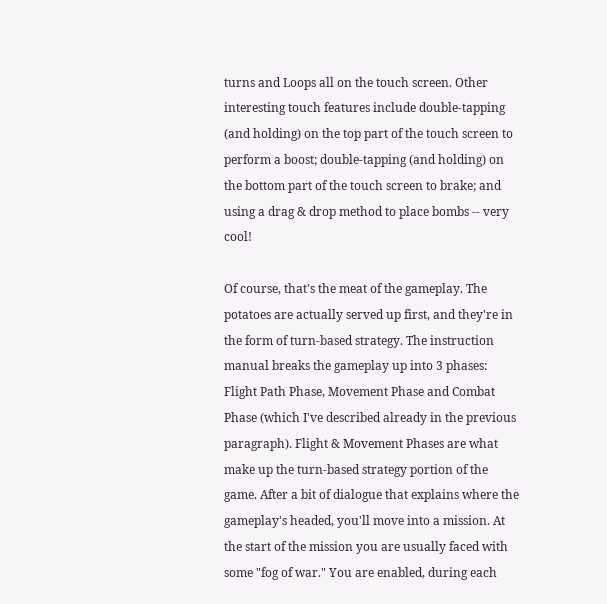turns and Loops all on the touch screen. Other interesting touch features include double-tapping (and holding) on the top part of the touch screen to perform a boost; double-tapping (and holding) on the bottom part of the touch screen to brake; and using a drag & drop method to place bombs -- very cool!

Of course, that's the meat of the gameplay. The potatoes are actually served up first, and they're in the form of turn-based strategy. The instruction manual breaks the gameplay up into 3 phases: Flight Path Phase, Movement Phase and Combat Phase (which I've described already in the previous paragraph). Flight & Movement Phases are what make up the turn-based strategy portion of the game. After a bit of dialogue that explains where the gameplay's headed, you'll move into a mission. At the start of the mission you are usually faced with some "fog of war." You are enabled, during each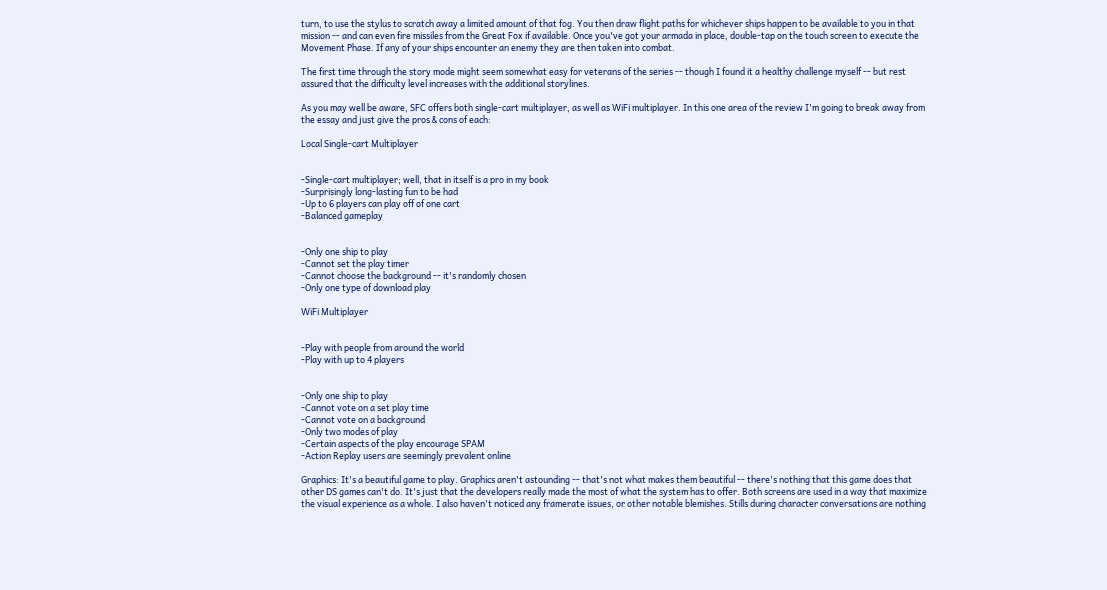turn, to use the stylus to scratch away a limited amount of that fog. You then draw flight paths for whichever ships happen to be available to you in that mission -- and can even fire missiles from the Great Fox if available. Once you've got your armada in place, double-tap on the touch screen to execute the Movement Phase. If any of your ships encounter an enemy they are then taken into combat.

The first time through the story mode might seem somewhat easy for veterans of the series -- though I found it a healthy challenge myself -- but rest assured that the difficulty level increases with the additional storylines.

As you may well be aware, SFC offers both single-cart multiplayer, as well as WiFi multiplayer. In this one area of the review I'm going to break away from the essay and just give the pros & cons of each:

Local Single-cart Multiplayer


-Single-cart multiplayer; well, that in itself is a pro in my book
-Surprisingly long-lasting fun to be had
-Up to 6 players can play off of one cart
-Balanced gameplay


-Only one ship to play
-Cannot set the play timer
-Cannot choose the background -- it's randomly chosen
-Only one type of download play

WiFi Multiplayer


-Play with people from around the world
-Play with up to 4 players


-Only one ship to play
-Cannot vote on a set play time
-Cannot vote on a background
-Only two modes of play
-Certain aspects of the play encourage SPAM
-Action Replay users are seemingly prevalent online

Graphics: It's a beautiful game to play. Graphics aren't astounding -- that's not what makes them beautiful -- there's nothing that this game does that other DS games can't do. It's just that the developers really made the most of what the system has to offer. Both screens are used in a way that maximize the visual experience as a whole. I also haven't noticed any framerate issues, or other notable blemishes. Stills during character conversations are nothing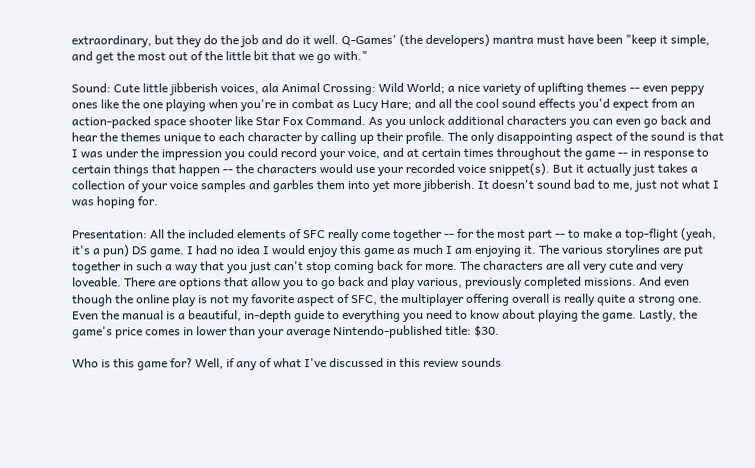extraordinary, but they do the job and do it well. Q-Games' (the developers) mantra must have been "keep it simple, and get the most out of the little bit that we go with."

Sound: Cute little jibberish voices, ala Animal Crossing: Wild World; a nice variety of uplifting themes -- even peppy ones like the one playing when you're in combat as Lucy Hare; and all the cool sound effects you'd expect from an action-packed space shooter like Star Fox Command. As you unlock additional characters you can even go back and hear the themes unique to each character by calling up their profile. The only disappointing aspect of the sound is that I was under the impression you could record your voice, and at certain times throughout the game -- in response to certain things that happen -- the characters would use your recorded voice snippet(s). But it actually just takes a collection of your voice samples and garbles them into yet more jibberish. It doesn't sound bad to me, just not what I was hoping for.

Presentation: All the included elements of SFC really come together -- for the most part -- to make a top-flight (yeah, it's a pun) DS game. I had no idea I would enjoy this game as much I am enjoying it. The various storylines are put together in such a way that you just can't stop coming back for more. The characters are all very cute and very loveable. There are options that allow you to go back and play various, previously completed missions. And even though the online play is not my favorite aspect of SFC, the multiplayer offering overall is really quite a strong one. Even the manual is a beautiful, in-depth guide to everything you need to know about playing the game. Lastly, the game's price comes in lower than your average Nintendo-published title: $30.

Who is this game for? Well, if any of what I've discussed in this review sounds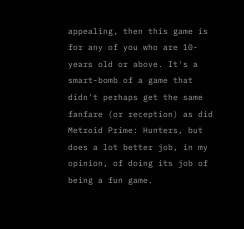appealing, then this game is for any of you who are 10-years old or above. It's a smart-bomb of a game that didn't perhaps get the same fanfare (or reception) as did Metroid Prime: Hunters, but does a lot better job, in my opinion, of doing its job of being a fun game.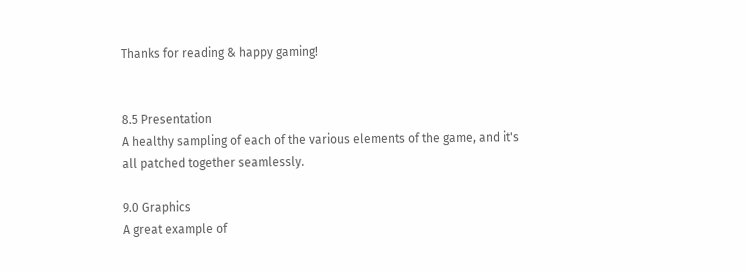Thanks for reading & happy gaming!


8.5 Presentation
A healthy sampling of each of the various elements of the game, and it's all patched together seamlessly.

9.0 Graphics
A great example of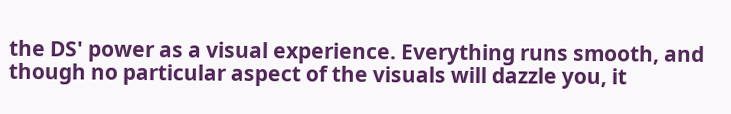the DS' power as a visual experience. Everything runs smooth, and though no particular aspect of the visuals will dazzle you, it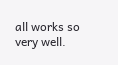all works so very well.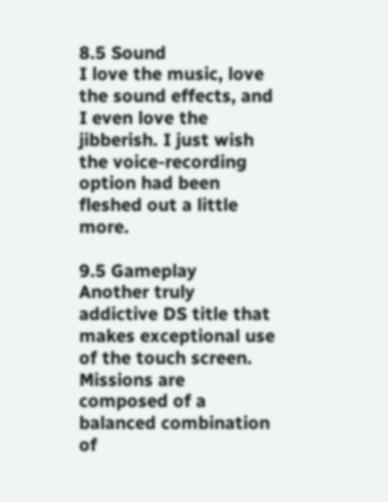8.5 Sound
I love the music, love the sound effects, and I even love the jibberish. I just wish the voice-recording option had been fleshed out a little more.

9.5 Gameplay
Another truly addictive DS title that makes exceptional use of the touch screen. Missions are composed of a balanced combination of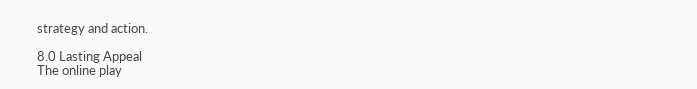strategy and action.

8.0 Lasting Appeal
The online play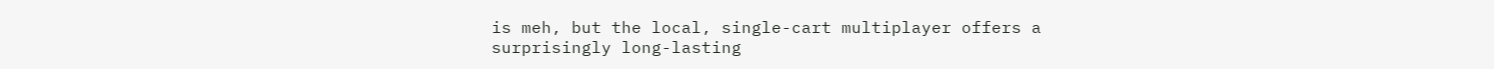is meh, but the local, single-cart multiplayer offers a surprisingly long-lasting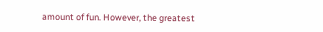amount of fun. However, the greatest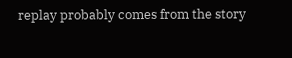replay probably comes from the story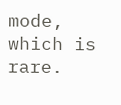mode, which is rare.